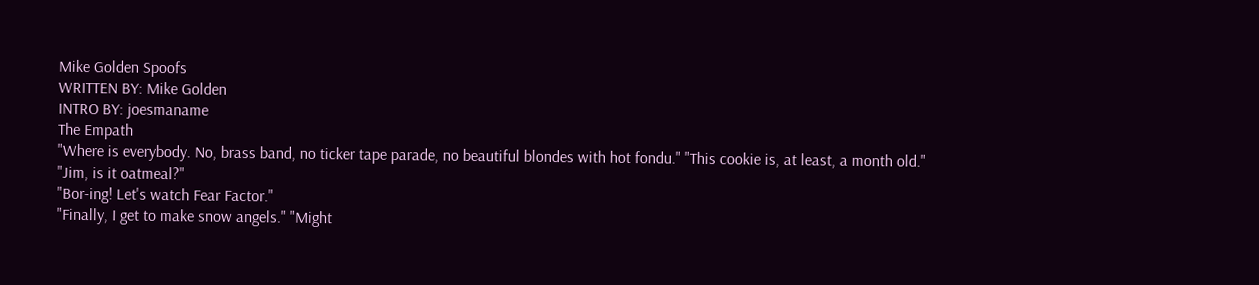Mike Golden Spoofs
WRITTEN BY: Mike Golden
INTRO BY: joesmaname
The Empath
"Where is everybody. No, brass band, no ticker tape parade, no beautiful blondes with hot fondu." "This cookie is, at least, a month old."
"Jim, is it oatmeal?"
"Bor-ing! Let's watch Fear Factor."
"Finally, I get to make snow angels." "Might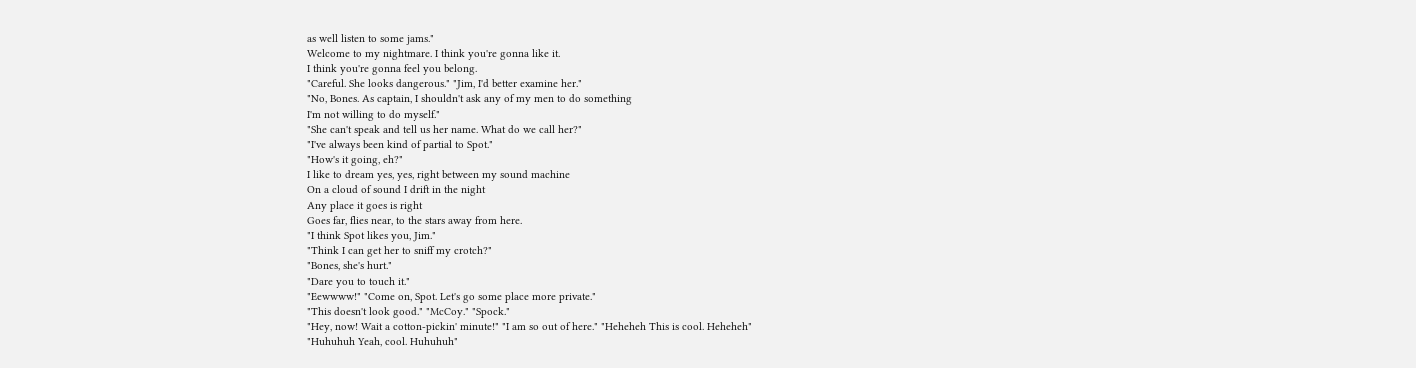as well listen to some jams."
Welcome to my nightmare. I think you're gonna like it.
I think you're gonna feel you belong.
"Careful. She looks dangerous." "Jim, I'd better examine her."
"No, Bones. As captain, I shouldn't ask any of my men to do something
I'm not willing to do myself."
"She can't speak and tell us her name. What do we call her?"
"I've always been kind of partial to Spot."
"How's it going, eh?"
I like to dream yes, yes, right between my sound machine
On a cloud of sound I drift in the night
Any place it goes is right
Goes far, flies near, to the stars away from here.
"I think Spot likes you, Jim."
"Think I can get her to sniff my crotch?"
"Bones, she's hurt."
"Dare you to touch it."
"Eewwww!" "Come on, Spot. Let's go some place more private."
"This doesn't look good." "McCoy." "Spock."
"Hey, now! Wait a cotton-pickin' minute!" "I am so out of here." "Heheheh This is cool. Heheheh"
"Huhuhuh Yeah, cool. Huhuhuh"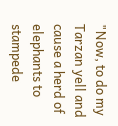"Now, to do my Tarzan yell and cause a herd of elephants to stampede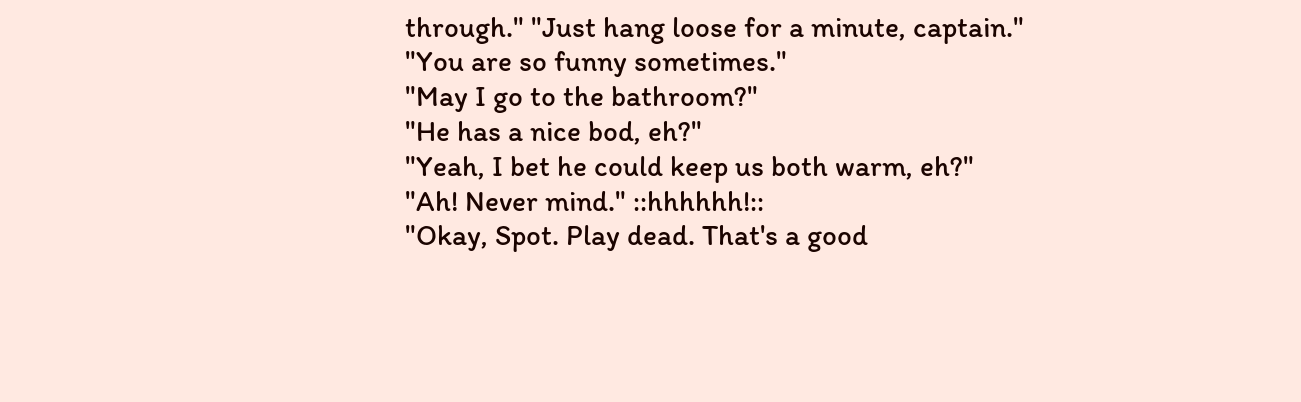through." "Just hang loose for a minute, captain."
"You are so funny sometimes."
"May I go to the bathroom?"
"He has a nice bod, eh?"
"Yeah, I bet he could keep us both warm, eh?"
"Ah! Never mind." ::hhhhhh!::
"Okay, Spot. Play dead. That's a good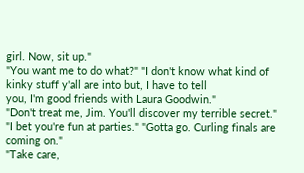girl. Now, sit up."
"You want me to do what?" "I don't know what kind of kinky stuff y'all are into but, I have to tell
you, I'm good friends with Laura Goodwin."
"Don't treat me, Jim. You'll discover my terrible secret."
"I bet you're fun at parties." "Gotta go. Curling finals are coming on."
"Take care,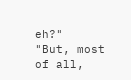eh?"
"But, most of all,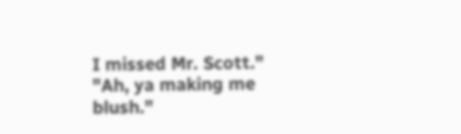I missed Mr. Scott."
"Ah, ya making me blush."